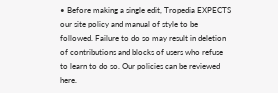• Before making a single edit, Tropedia EXPECTS our site policy and manual of style to be followed. Failure to do so may result in deletion of contributions and blocks of users who refuse to learn to do so. Our policies can be reviewed here.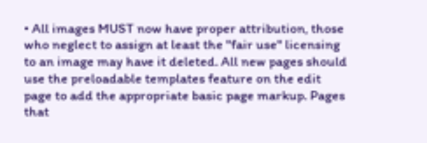• All images MUST now have proper attribution, those who neglect to assign at least the "fair use" licensing to an image may have it deleted. All new pages should use the preloadable templates feature on the edit page to add the appropriate basic page markup. Pages that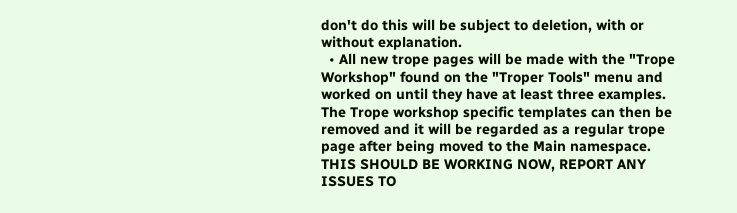don't do this will be subject to deletion, with or without explanation.
  • All new trope pages will be made with the "Trope Workshop" found on the "Troper Tools" menu and worked on until they have at least three examples. The Trope workshop specific templates can then be removed and it will be regarded as a regular trope page after being moved to the Main namespace. THIS SHOULD BE WORKING NOW, REPORT ANY ISSUES TO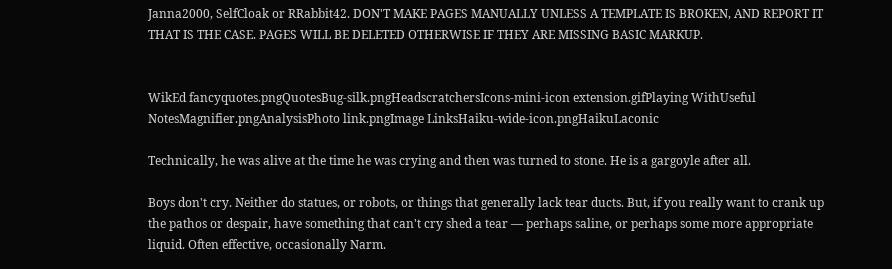Janna2000, SelfCloak or RRabbit42. DON'T MAKE PAGES MANUALLY UNLESS A TEMPLATE IS BROKEN, AND REPORT IT THAT IS THE CASE. PAGES WILL BE DELETED OTHERWISE IF THEY ARE MISSING BASIC MARKUP.


WikEd fancyquotes.pngQuotesBug-silk.pngHeadscratchersIcons-mini-icon extension.gifPlaying WithUseful NotesMagnifier.pngAnalysisPhoto link.pngImage LinksHaiku-wide-icon.pngHaikuLaconic

Technically, he was alive at the time he was crying and then was turned to stone. He is a gargoyle after all.

Boys don't cry. Neither do statues, or robots, or things that generally lack tear ducts. But, if you really want to crank up the pathos or despair, have something that can't cry shed a tear — perhaps saline, or perhaps some more appropriate liquid. Often effective, occasionally Narm.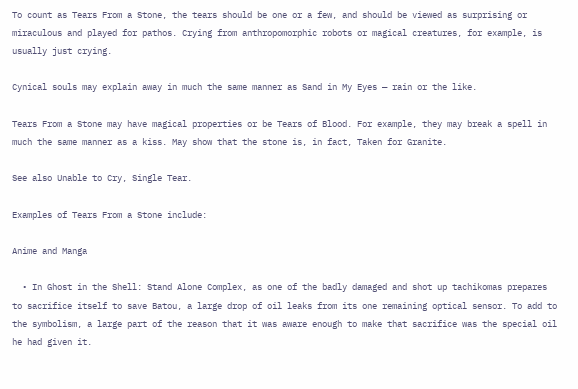To count as Tears From a Stone, the tears should be one or a few, and should be viewed as surprising or miraculous and played for pathos. Crying from anthropomorphic robots or magical creatures, for example, is usually just crying.

Cynical souls may explain away in much the same manner as Sand in My Eyes — rain or the like.

Tears From a Stone may have magical properties or be Tears of Blood. For example, they may break a spell in much the same manner as a kiss. May show that the stone is, in fact, Taken for Granite.

See also Unable to Cry, Single Tear.

Examples of Tears From a Stone include:

Anime and Manga

  • In Ghost in the Shell: Stand Alone Complex, as one of the badly damaged and shot up tachikomas prepares to sacrifice itself to save Batou, a large drop of oil leaks from its one remaining optical sensor. To add to the symbolism, a large part of the reason that it was aware enough to make that sacrifice was the special oil he had given it.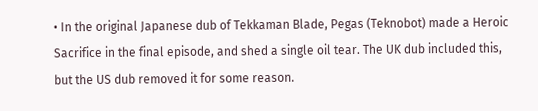• In the original Japanese dub of Tekkaman Blade, Pegas (Teknobot) made a Heroic Sacrifice in the final episode, and shed a single oil tear. The UK dub included this, but the US dub removed it for some reason.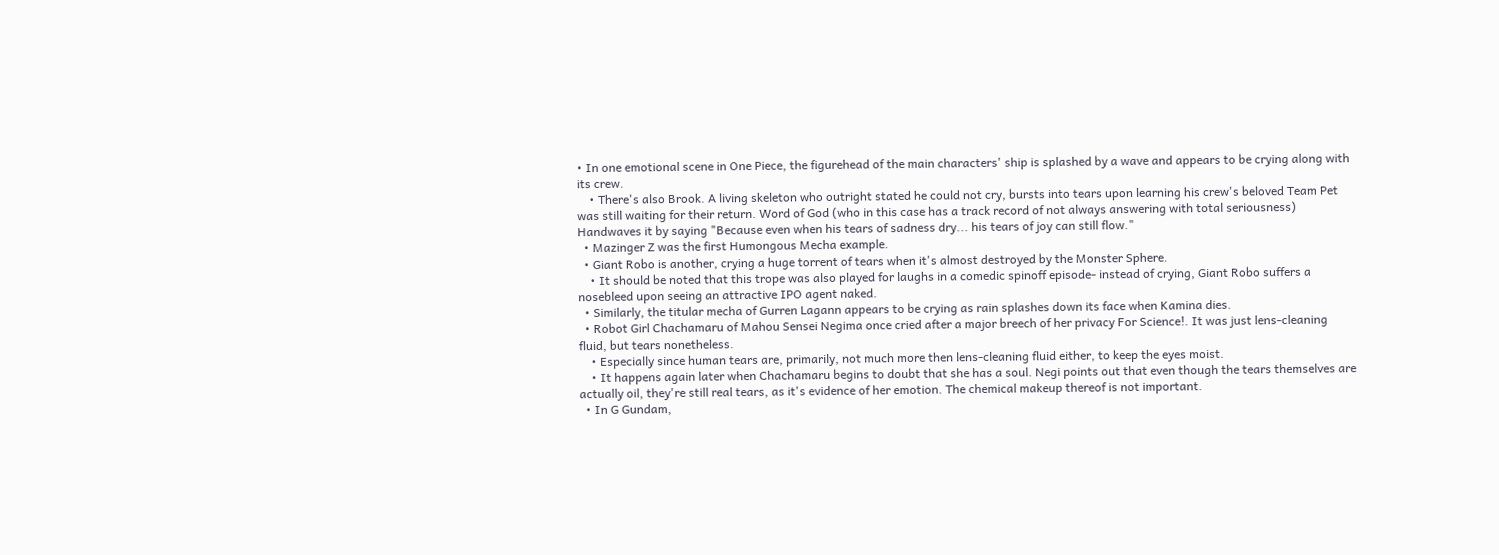• In one emotional scene in One Piece, the figurehead of the main characters' ship is splashed by a wave and appears to be crying along with its crew.
    • There's also Brook. A living skeleton who outright stated he could not cry, bursts into tears upon learning his crew's beloved Team Pet was still waiting for their return. Word of God (who in this case has a track record of not always answering with total seriousness) Handwaves it by saying "Because even when his tears of sadness dry... his tears of joy can still flow."
  • Mazinger Z was the first Humongous Mecha example.
  • Giant Robo is another, crying a huge torrent of tears when it's almost destroyed by the Monster Sphere.
    • It should be noted that this trope was also played for laughs in a comedic spinoff episode- instead of crying, Giant Robo suffers a nosebleed upon seeing an attractive IPO agent naked.
  • Similarly, the titular mecha of Gurren Lagann appears to be crying as rain splashes down its face when Kamina dies.
  • Robot Girl Chachamaru of Mahou Sensei Negima once cried after a major breech of her privacy For Science!. It was just lens-cleaning fluid, but tears nonetheless.
    • Especially since human tears are, primarily, not much more then lens-cleaning fluid either, to keep the eyes moist.
    • It happens again later when Chachamaru begins to doubt that she has a soul. Negi points out that even though the tears themselves are actually oil, they're still real tears, as it's evidence of her emotion. The chemical makeup thereof is not important.
  • In G Gundam,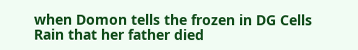when Domon tells the frozen in DG Cells Rain that her father died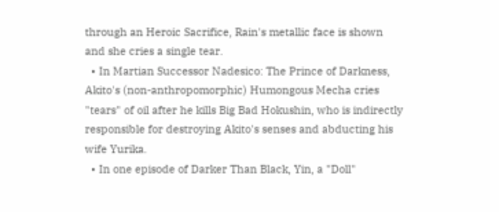through an Heroic Sacrifice, Rain's metallic face is shown and she cries a single tear.
  • In Martian Successor Nadesico: The Prince of Darkness, Akito's (non-anthropomorphic) Humongous Mecha cries "tears" of oil after he kills Big Bad Hokushin, who is indirectly responsible for destroying Akito's senses and abducting his wife Yurika.
  • In one episode of Darker Than Black, Yin, a "Doll"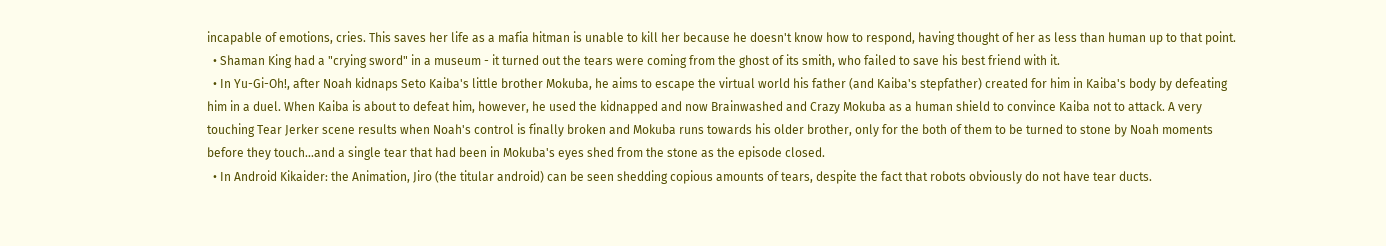incapable of emotions, cries. This saves her life as a mafia hitman is unable to kill her because he doesn't know how to respond, having thought of her as less than human up to that point.
  • Shaman King had a "crying sword" in a museum - it turned out the tears were coming from the ghost of its smith, who failed to save his best friend with it.
  • In Yu-Gi-Oh!, after Noah kidnaps Seto Kaiba's little brother Mokuba, he aims to escape the virtual world his father (and Kaiba's stepfather) created for him in Kaiba's body by defeating him in a duel. When Kaiba is about to defeat him, however, he used the kidnapped and now Brainwashed and Crazy Mokuba as a human shield to convince Kaiba not to attack. A very touching Tear Jerker scene results when Noah's control is finally broken and Mokuba runs towards his older brother, only for the both of them to be turned to stone by Noah moments before they touch...and a single tear that had been in Mokuba's eyes shed from the stone as the episode closed.
  • In Android Kikaider: the Animation, Jiro (the titular android) can be seen shedding copious amounts of tears, despite the fact that robots obviously do not have tear ducts.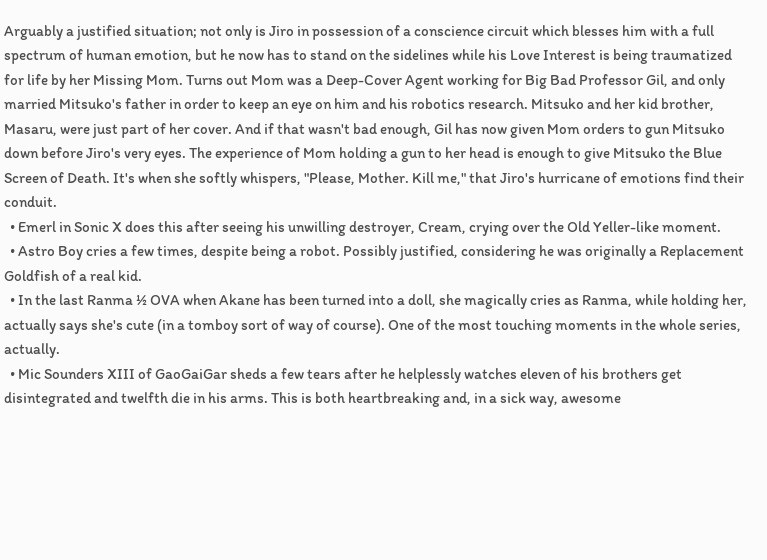Arguably a justified situation; not only is Jiro in possession of a conscience circuit which blesses him with a full spectrum of human emotion, but he now has to stand on the sidelines while his Love Interest is being traumatized for life by her Missing Mom. Turns out Mom was a Deep-Cover Agent working for Big Bad Professor Gil, and only married Mitsuko's father in order to keep an eye on him and his robotics research. Mitsuko and her kid brother, Masaru, were just part of her cover. And if that wasn't bad enough, Gil has now given Mom orders to gun Mitsuko down before Jiro's very eyes. The experience of Mom holding a gun to her head is enough to give Mitsuko the Blue Screen of Death. It's when she softly whispers, "Please, Mother. Kill me," that Jiro's hurricane of emotions find their conduit.
  • Emerl in Sonic X does this after seeing his unwilling destroyer, Cream, crying over the Old Yeller-like moment.
  • Astro Boy cries a few times, despite being a robot. Possibly justified, considering he was originally a Replacement Goldfish of a real kid.
  • In the last Ranma ½ OVA when Akane has been turned into a doll, she magically cries as Ranma, while holding her, actually says she's cute (in a tomboy sort of way of course). One of the most touching moments in the whole series, actually.
  • Mic Sounders XIII of GaoGaiGar sheds a few tears after he helplessly watches eleven of his brothers get disintegrated and twelfth die in his arms. This is both heartbreaking and, in a sick way, awesome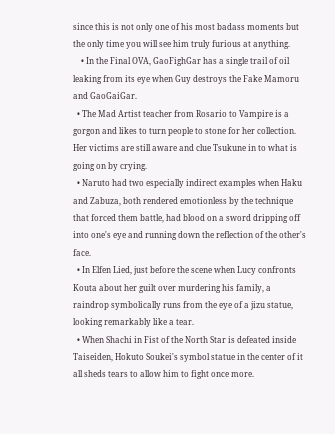since this is not only one of his most badass moments but the only time you will see him truly furious at anything.
    • In the Final OVA, GaoFighGar has a single trail of oil leaking from its eye when Guy destroys the Fake Mamoru and GaoGaiGar.
  • The Mad Artist teacher from Rosario to Vampire is a gorgon and likes to turn people to stone for her collection. Her victims are still aware and clue Tsukune in to what is going on by crying.
  • Naruto had two especially indirect examples when Haku and Zabuza, both rendered emotionless by the technique that forced them battle, had blood on a sword dripping off into one's eye and running down the reflection of the other's face.
  • In Elfen Lied, just before the scene when Lucy confronts Kouta about her guilt over murdering his family, a raindrop symbolically runs from the eye of a jizu statue, looking remarkably like a tear.
  • When Shachi in Fist of the North Star is defeated inside Taiseiden, Hokuto Soukei's symbol statue in the center of it all sheds tears to allow him to fight once more.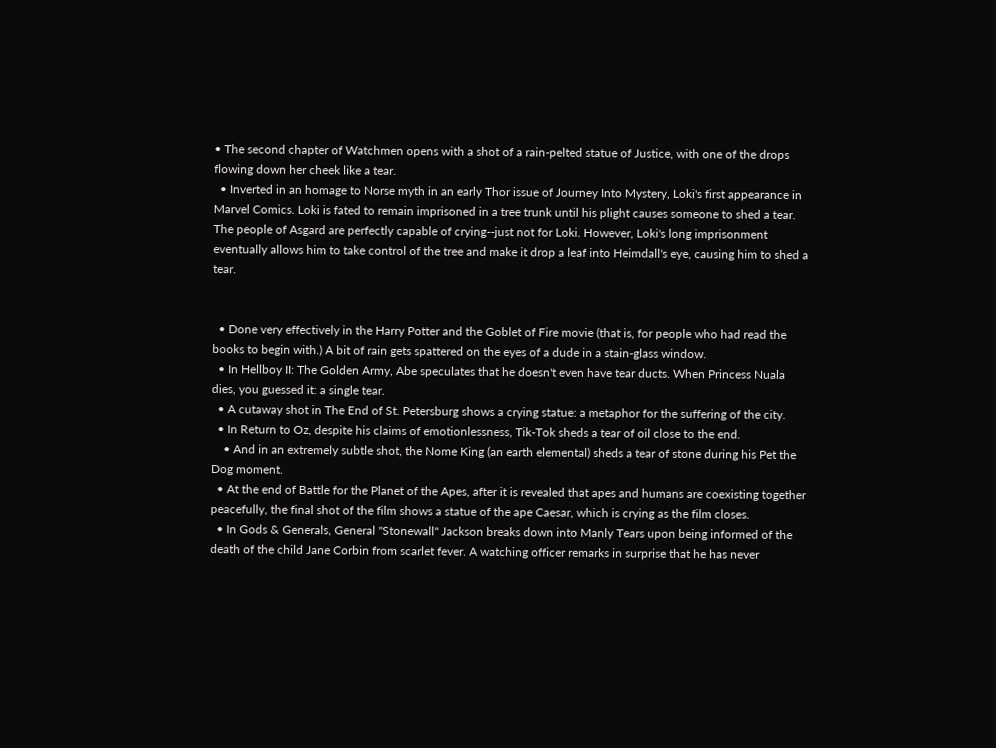• The second chapter of Watchmen opens with a shot of a rain-pelted statue of Justice, with one of the drops flowing down her cheek like a tear.
  • Inverted in an homage to Norse myth in an early Thor issue of Journey Into Mystery, Loki's first appearance in Marvel Comics. Loki is fated to remain imprisoned in a tree trunk until his plight causes someone to shed a tear. The people of Asgard are perfectly capable of crying--just not for Loki. However, Loki's long imprisonment eventually allows him to take control of the tree and make it drop a leaf into Heimdall's eye, causing him to shed a tear.


  • Done very effectively in the Harry Potter and the Goblet of Fire movie (that is, for people who had read the books to begin with.) A bit of rain gets spattered on the eyes of a dude in a stain-glass window.
  • In Hellboy II: The Golden Army, Abe speculates that he doesn't even have tear ducts. When Princess Nuala dies, you guessed it: a single tear.
  • A cutaway shot in The End of St. Petersburg shows a crying statue: a metaphor for the suffering of the city.
  • In Return to Oz, despite his claims of emotionlessness, Tik-Tok sheds a tear of oil close to the end.
    • And in an extremely subtle shot, the Nome King (an earth elemental) sheds a tear of stone during his Pet the Dog moment.
  • At the end of Battle for the Planet of the Apes, after it is revealed that apes and humans are coexisting together peacefully, the final shot of the film shows a statue of the ape Caesar, which is crying as the film closes.
  • In Gods & Generals, General "Stonewall" Jackson breaks down into Manly Tears upon being informed of the death of the child Jane Corbin from scarlet fever. A watching officer remarks in surprise that he has never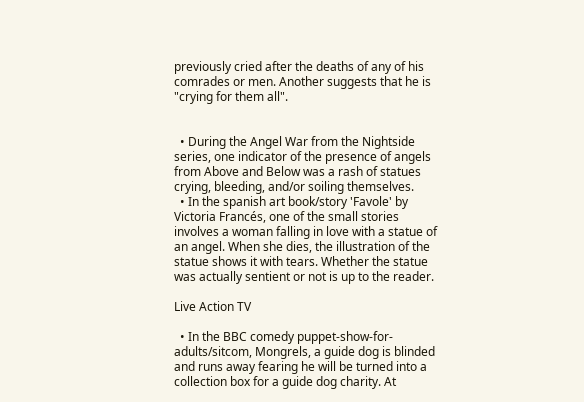previously cried after the deaths of any of his comrades or men. Another suggests that he is "crying for them all".


  • During the Angel War from the Nightside series, one indicator of the presence of angels from Above and Below was a rash of statues crying, bleeding, and/or soiling themselves.
  • In the spanish art book/story 'Favole' by Victoria Francés, one of the small stories involves a woman falling in love with a statue of an angel. When she dies, the illustration of the statue shows it with tears. Whether the statue was actually sentient or not is up to the reader.

Live Action TV

  • In the BBC comedy puppet-show-for-adults/sitcom, Mongrels, a guide dog is blinded and runs away fearing he will be turned into a collection box for a guide dog charity. At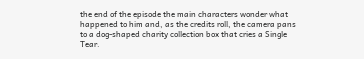the end of the episode the main characters wonder what happened to him and, as the credits roll, the camera pans to a dog-shaped charity collection box that cries a Single Tear.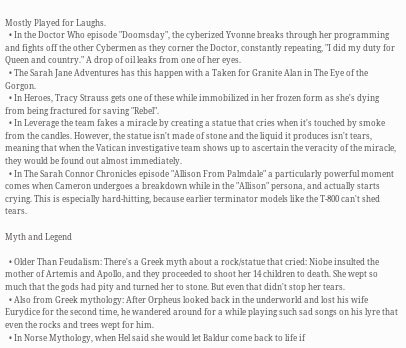Mostly Played for Laughs.
  • In the Doctor Who episode "Doomsday", the cyberized Yvonne breaks through her programming and fights off the other Cybermen as they corner the Doctor, constantly repeating, "I did my duty for Queen and country." A drop of oil leaks from one of her eyes.
  • The Sarah Jane Adventures has this happen with a Taken for Granite Alan in The Eye of the Gorgon.
  • In Heroes, Tracy Strauss gets one of these while immobilized in her frozen form as she's dying from being fractured for saving "Rebel".
  • In Leverage the team fakes a miracle by creating a statue that cries when it's touched by smoke from the candles. However, the statue isn't made of stone and the liquid it produces isn't tears, meaning that when the Vatican investigative team shows up to ascertain the veracity of the miracle, they would be found out almost immediately.
  • In The Sarah Connor Chronicles episode "Allison From Palmdale" a particularly powerful moment comes when Cameron undergoes a breakdown while in the "Allison" persona, and actually starts crying. This is especially hard-hitting, because earlier terminator models like the T-800 can't shed tears.

Myth and Legend

  • Older Than Feudalism: There's a Greek myth about a rock/statue that cried: Niobe insulted the mother of Artemis and Apollo, and they proceeded to shoot her 14 children to death. She wept so much that the gods had pity and turned her to stone. But even that didn't stop her tears.
  • Also from Greek mythology: After Orpheus looked back in the underworld and lost his wife Eurydice for the second time, he wandered around for a while playing such sad songs on his lyre that even the rocks and trees wept for him.
  • In Norse Mythology, when Hel said she would let Baldur come back to life if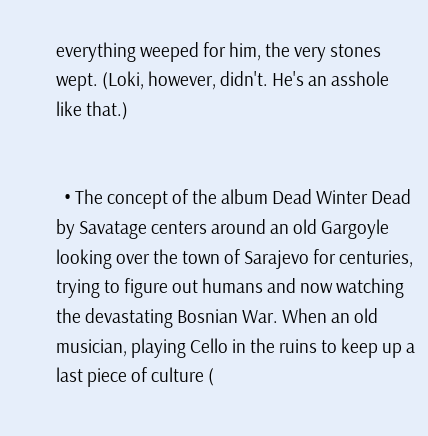everything weeped for him, the very stones wept. (Loki, however, didn't. He's an asshole like that.)


  • The concept of the album Dead Winter Dead by Savatage centers around an old Gargoyle looking over the town of Sarajevo for centuries, trying to figure out humans and now watching the devastating Bosnian War. When an old musician, playing Cello in the ruins to keep up a last piece of culture (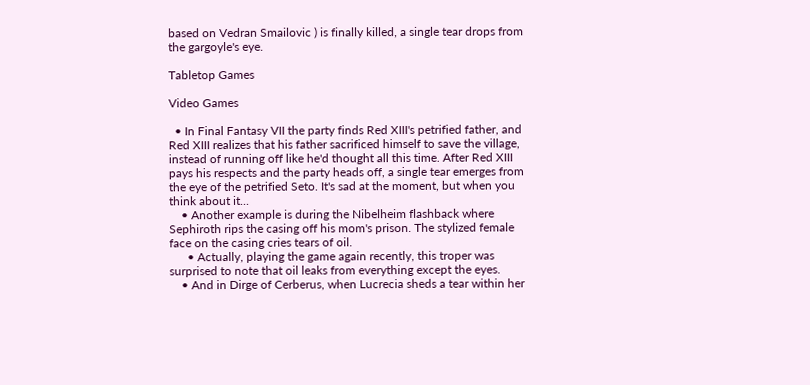based on Vedran Smailovic ) is finally killed, a single tear drops from the gargoyle's eye.

Tabletop Games

Video Games

  • In Final Fantasy VII the party finds Red XIII's petrified father, and Red XIII realizes that his father sacrificed himself to save the village, instead of running off like he'd thought all this time. After Red XIII pays his respects and the party heads off, a single tear emerges from the eye of the petrified Seto. It's sad at the moment, but when you think about it...
    • Another example is during the Nibelheim flashback where Sephiroth rips the casing off his mom's prison. The stylized female face on the casing cries tears of oil.
      • Actually, playing the game again recently, this troper was surprised to note that oil leaks from everything except the eyes.
    • And in Dirge of Cerberus, when Lucrecia sheds a tear within her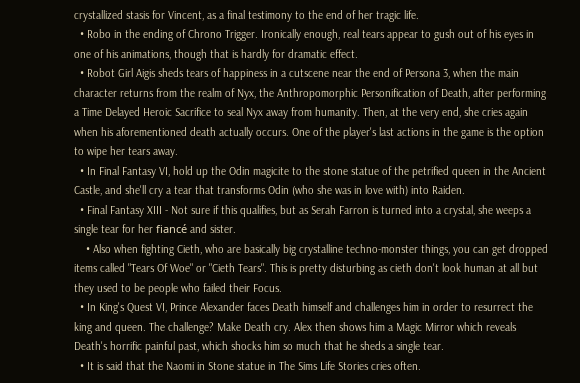crystallized stasis for Vincent, as a final testimony to the end of her tragic life.
  • Robo in the ending of Chrono Trigger. Ironically enough, real tears appear to gush out of his eyes in one of his animations, though that is hardly for dramatic effect.
  • Robot Girl Aigis sheds tears of happiness in a cutscene near the end of Persona 3, when the main character returns from the realm of Nyx, the Anthropomorphic Personification of Death, after performing a Time Delayed Heroic Sacrifice to seal Nyx away from humanity. Then, at the very end, she cries again when his aforementioned death actually occurs. One of the player's last actions in the game is the option to wipe her tears away.
  • In Final Fantasy VI, hold up the Odin magicite to the stone statue of the petrified queen in the Ancient Castle, and she'll cry a tear that transforms Odin (who she was in love with) into Raiden.
  • Final Fantasy XIII - Not sure if this qualifies, but as Serah Farron is turned into a crystal, she weeps a single tear for her fiancé and sister.
    • Also when fighting Cieth, who are basically big crystalline techno-monster things, you can get dropped items called "Tears Of Woe" or "Cieth Tears". This is pretty disturbing as cieth don't look human at all but they used to be people who failed their Focus.
  • In King's Quest VI, Prince Alexander faces Death himself and challenges him in order to resurrect the king and queen. The challenge? Make Death cry. Alex then shows him a Magic Mirror which reveals Death's horrific painful past, which shocks him so much that he sheds a single tear.
  • It is said that the Naomi in Stone statue in The Sims Life Stories cries often.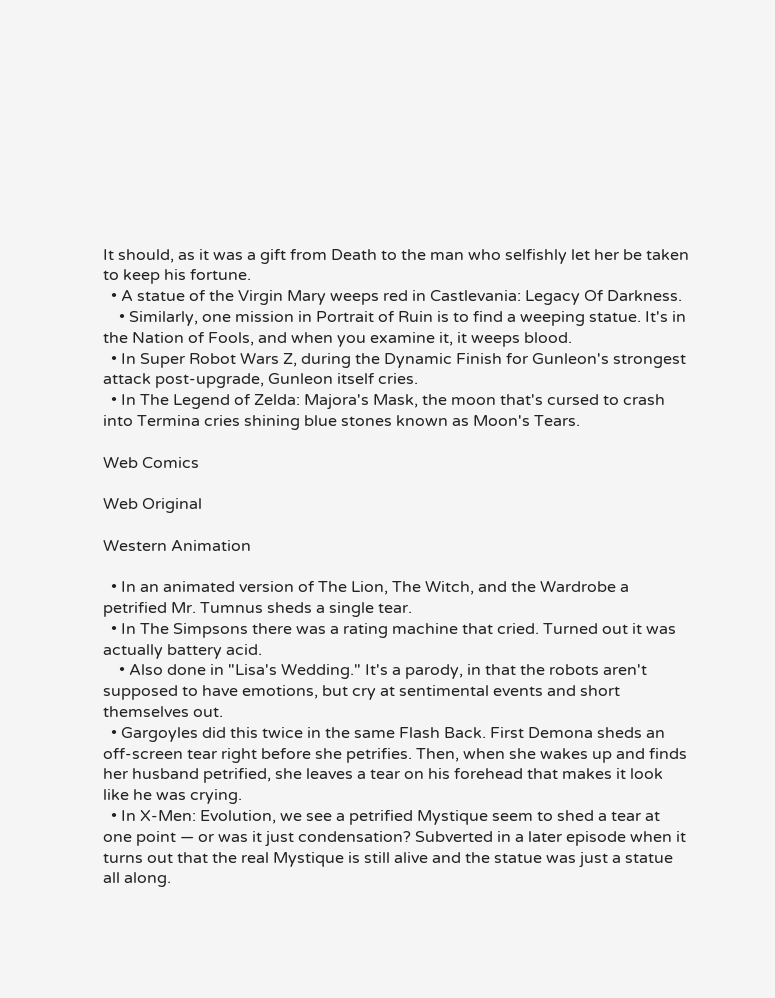It should, as it was a gift from Death to the man who selfishly let her be taken to keep his fortune.
  • A statue of the Virgin Mary weeps red in Castlevania: Legacy Of Darkness.
    • Similarly, one mission in Portrait of Ruin is to find a weeping statue. It's in the Nation of Fools, and when you examine it, it weeps blood.
  • In Super Robot Wars Z, during the Dynamic Finish for Gunleon's strongest attack post-upgrade, Gunleon itself cries.
  • In The Legend of Zelda: Majora's Mask, the moon that's cursed to crash into Termina cries shining blue stones known as Moon's Tears.

Web Comics

Web Original

Western Animation

  • In an animated version of The Lion, The Witch, and the Wardrobe a petrified Mr. Tumnus sheds a single tear.
  • In The Simpsons there was a rating machine that cried. Turned out it was actually battery acid.
    • Also done in "Lisa's Wedding." It's a parody, in that the robots aren't supposed to have emotions, but cry at sentimental events and short themselves out.
  • Gargoyles did this twice in the same Flash Back. First Demona sheds an off-screen tear right before she petrifies. Then, when she wakes up and finds her husband petrified, she leaves a tear on his forehead that makes it look like he was crying.
  • In X-Men: Evolution, we see a petrified Mystique seem to shed a tear at one point — or was it just condensation? Subverted in a later episode when it turns out that the real Mystique is still alive and the statue was just a statue all along.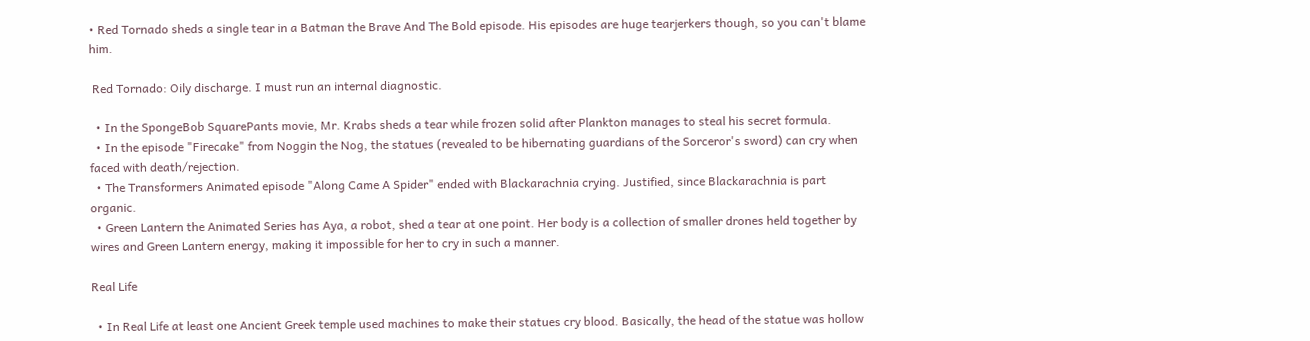• Red Tornado sheds a single tear in a Batman the Brave And The Bold episode. His episodes are huge tearjerkers though, so you can't blame him.

 Red Tornado: Oily discharge. I must run an internal diagnostic.

  • In the SpongeBob SquarePants movie, Mr. Krabs sheds a tear while frozen solid after Plankton manages to steal his secret formula.
  • In the episode "Firecake" from Noggin the Nog, the statues (revealed to be hibernating guardians of the Sorceror's sword) can cry when faced with death/rejection.
  • The Transformers Animated episode "Along Came A Spider" ended with Blackarachnia crying. Justified, since Blackarachnia is part organic.
  • Green Lantern the Animated Series has Aya, a robot, shed a tear at one point. Her body is a collection of smaller drones held together by wires and Green Lantern energy, making it impossible for her to cry in such a manner.

Real Life

  • In Real Life at least one Ancient Greek temple used machines to make their statues cry blood. Basically, the head of the statue was hollow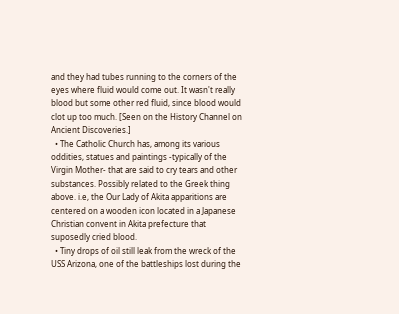and they had tubes running to the corners of the eyes where fluid would come out. It wasn't really blood but some other red fluid, since blood would clot up too much. [Seen on the History Channel on Ancient Discoveries.]
  • The Catholic Church has, among its various oddities, statues and paintings -typically of the Virgin Mother- that are said to cry tears and other substances. Possibly related to the Greek thing above. i.e, the Our Lady of Akita apparitions are centered on a wooden icon located in a Japanese Christian convent in Akita prefecture that suposedly cried blood.
  • Tiny drops of oil still leak from the wreck of the USS Arizona, one of the battleships lost during the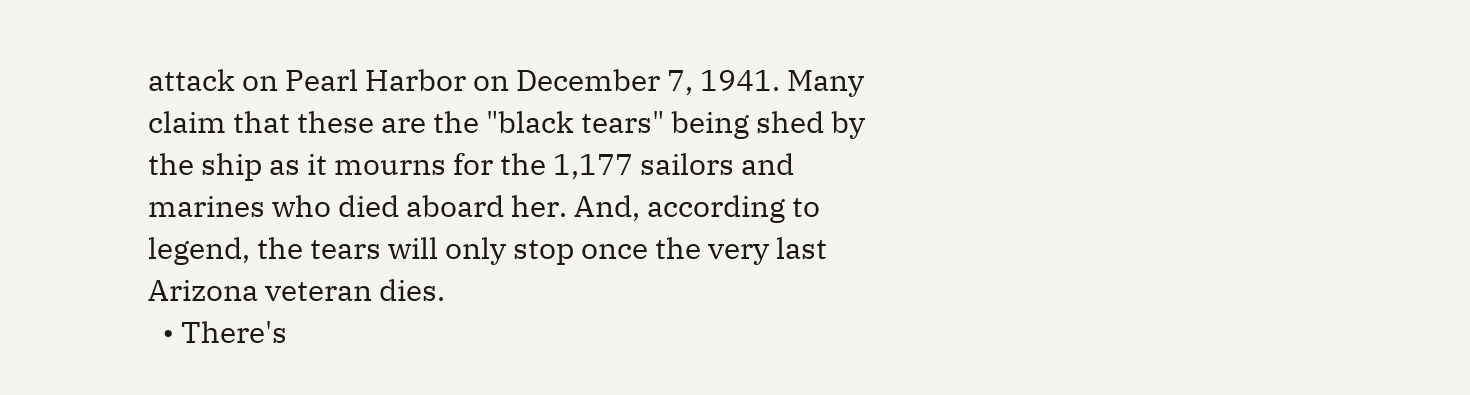attack on Pearl Harbor on December 7, 1941. Many claim that these are the "black tears" being shed by the ship as it mourns for the 1,177 sailors and marines who died aboard her. And, according to legend, the tears will only stop once the very last Arizona veteran dies.
  • There's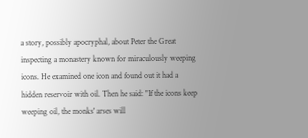a story, possibly apocryphal, about Peter the Great inspecting a monastery known for miraculously weeping icons. He examined one icon and found out it had a hidden reservoir with oil. Then he said: "If the icons keep weeping oil, the monks' arses will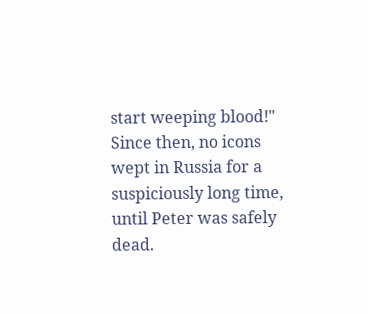start weeping blood!" Since then, no icons wept in Russia for a suspiciously long time, until Peter was safely dead.